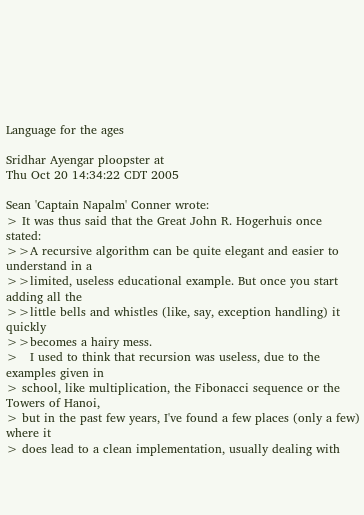Language for the ages

Sridhar Ayengar ploopster at
Thu Oct 20 14:34:22 CDT 2005

Sean 'Captain Napalm' Conner wrote:
> It was thus said that the Great John R. Hogerhuis once stated:
>>A recursive algorithm can be quite elegant and easier to understand in a
>>limited, useless educational example. But once you start adding all the
>>little bells and whistles (like, say, exception handling) it quickly
>>becomes a hairy mess.
>   I used to think that recursion was useless, due to the examples given in
> school, like multiplication, the Fibonacci sequence or the Towers of Hanoi,
> but in the past few years, I've found a few places (only a few) where it
> does lead to a clean implementation, usually dealing with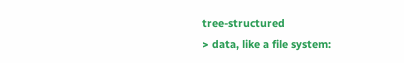tree-structured
> data, like a file system: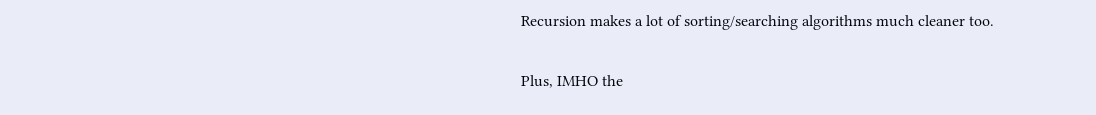Recursion makes a lot of sorting/searching algorithms much cleaner too.

Plus, IMHO the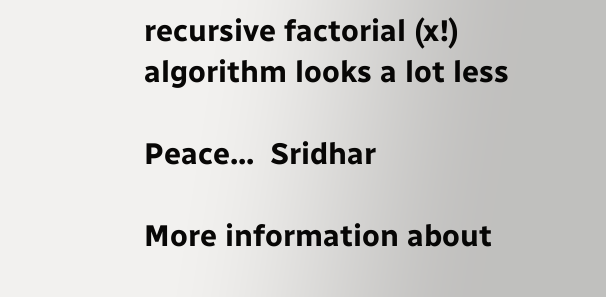recursive factorial (x!) algorithm looks a lot less

Peace...  Sridhar

More information about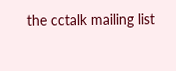the cctalk mailing list